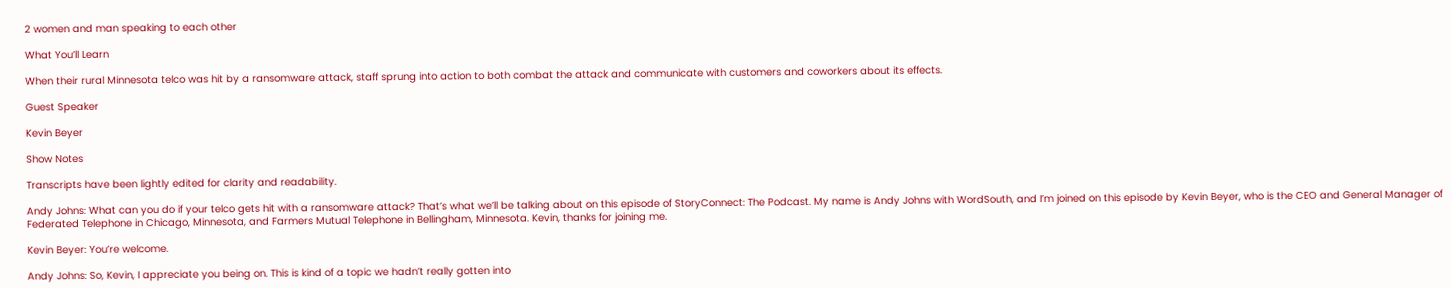2 women and man speaking to each other

What You’ll Learn

When their rural Minnesota telco was hit by a ransomware attack, staff sprung into action to both combat the attack and communicate with customers and coworkers about its effects.

Guest Speaker

Kevin Beyer

Show Notes

Transcripts have been lightly edited for clarity and readability.

Andy Johns: What can you do if your telco gets hit with a ransomware attack? That’s what we’ll be talking about on this episode of StoryConnect: The Podcast. My name is Andy Johns with WordSouth, and I’m joined on this episode by Kevin Beyer, who is the CEO and General Manager of Federated Telephone in Chicago, Minnesota, and Farmers Mutual Telephone in Bellingham, Minnesota. Kevin, thanks for joining me.

Kevin Beyer: You’re welcome.

Andy Johns: So, Kevin, I appreciate you being on. This is kind of a topic we hadn’t really gotten into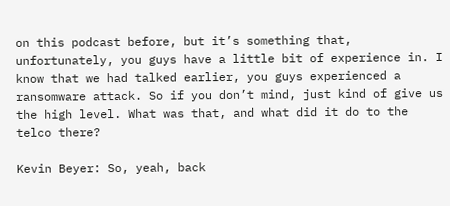on this podcast before, but it’s something that, unfortunately, you guys have a little bit of experience in. I know that we had talked earlier, you guys experienced a ransomware attack. So if you don’t mind, just kind of give us the high level. What was that, and what did it do to the telco there?

Kevin Beyer: So, yeah, back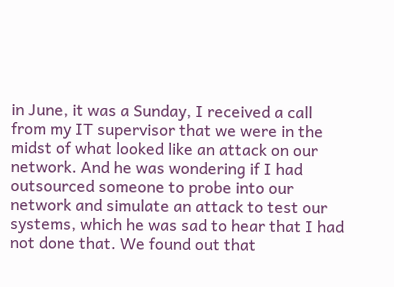in June, it was a Sunday, I received a call from my IT supervisor that we were in the midst of what looked like an attack on our network. And he was wondering if I had outsourced someone to probe into our network and simulate an attack to test our systems, which he was sad to hear that I had not done that. We found out that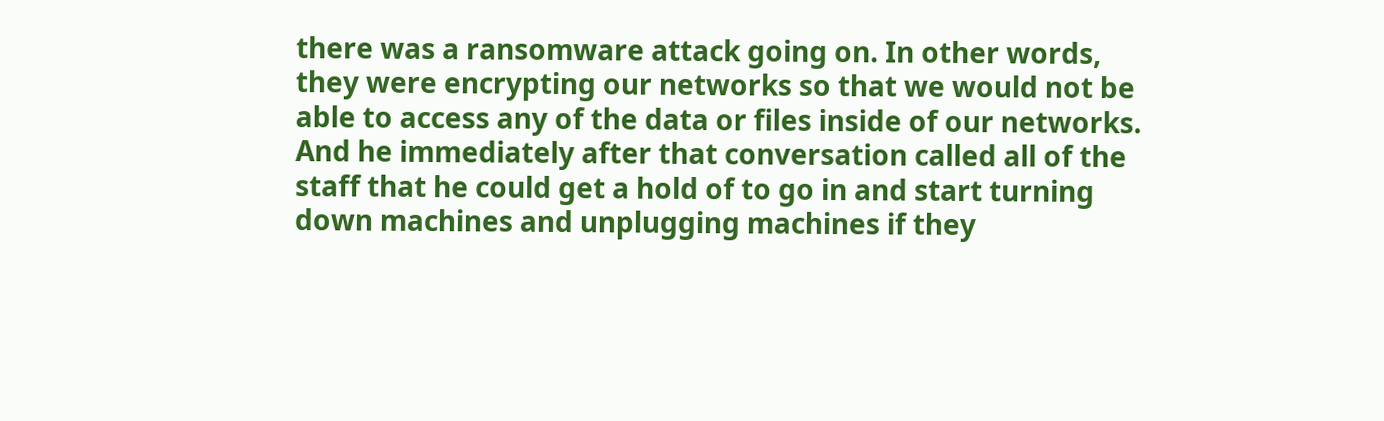there was a ransomware attack going on. In other words, they were encrypting our networks so that we would not be able to access any of the data or files inside of our networks. And he immediately after that conversation called all of the staff that he could get a hold of to go in and start turning down machines and unplugging machines if they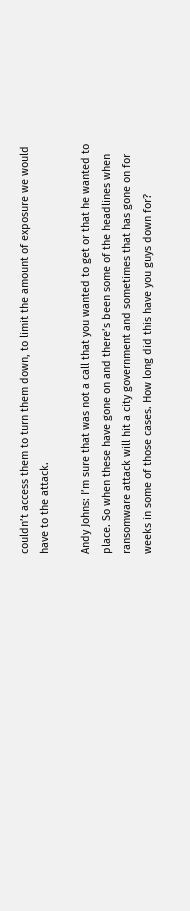couldn’t access them to turn them down, to limit the amount of exposure we would have to the attack.

Andy Johns: I’m sure that was not a call that you wanted to get or that he wanted to place. So when these have gone on and there’s been some of the headlines when ransomware attack will hit a city government and sometimes that has gone on for weeks in some of those cases. How long did this have you guys down for?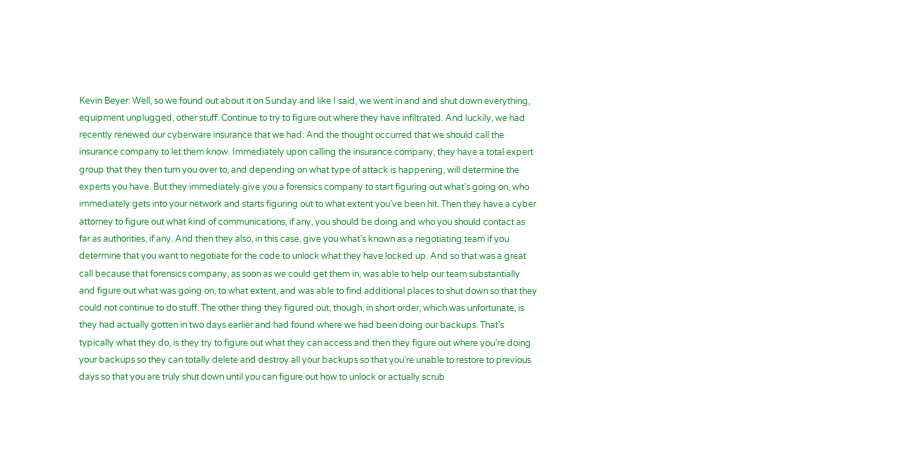Kevin Beyer: Well, so we found out about it on Sunday and like I said, we went in and and shut down everything, equipment unplugged, other stuff. Continue to try to figure out where they have infiltrated. And luckily, we had recently renewed our cyberware insurance that we had. And the thought occurred that we should call the insurance company to let them know. Immediately upon calling the insurance company, they have a total expert group that they then turn you over to, and depending on what type of attack is happening, will determine the experts you have. But they immediately give you a forensics company to start figuring out what’s going on, who immediately gets into your network and starts figuring out to what extent you’ve been hit. Then they have a cyber attorney to figure out what kind of communications, if any, you should be doing and who you should contact as far as authorities, if any. And then they also, in this case, give you what’s known as a negotiating team if you determine that you want to negotiate for the code to unlock what they have locked up. And so that was a great call because that forensics company, as soon as we could get them in, was able to help our team substantially and figure out what was going on, to what extent, and was able to find additional places to shut down so that they could not continue to do stuff. The other thing they figured out, though, in short order, which was unfortunate, is they had actually gotten in two days earlier and had found where we had been doing our backups. That’s typically what they do, is they try to figure out what they can access and then they figure out where you’re doing your backups so they can totally delete and destroy all your backups so that you’re unable to restore to previous days so that you are truly shut down until you can figure out how to unlock or actually scrub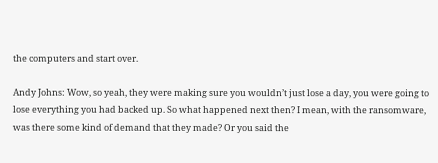the computers and start over.

Andy Johns: Wow, so yeah, they were making sure you wouldn’t just lose a day, you were going to lose everything you had backed up. So what happened next then? I mean, with the ransomware, was there some kind of demand that they made? Or you said the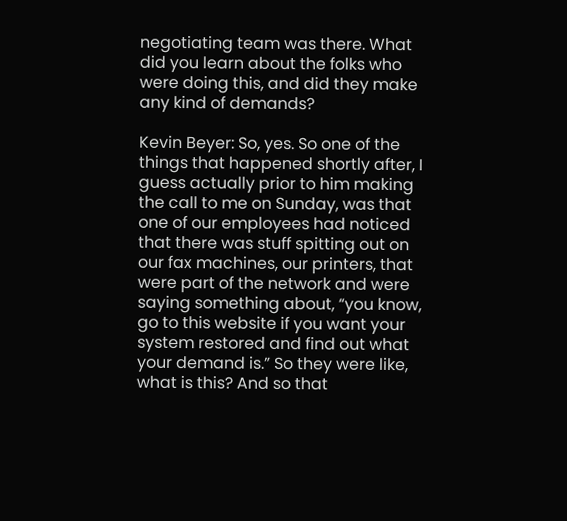negotiating team was there. What did you learn about the folks who were doing this, and did they make any kind of demands?

Kevin Beyer: So, yes. So one of the things that happened shortly after, I guess actually prior to him making the call to me on Sunday, was that one of our employees had noticed that there was stuff spitting out on our fax machines, our printers, that were part of the network and were saying something about, “you know, go to this website if you want your system restored and find out what your demand is.” So they were like, what is this? And so that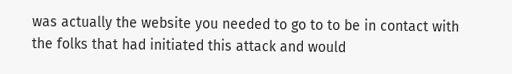was actually the website you needed to go to to be in contact with the folks that had initiated this attack and would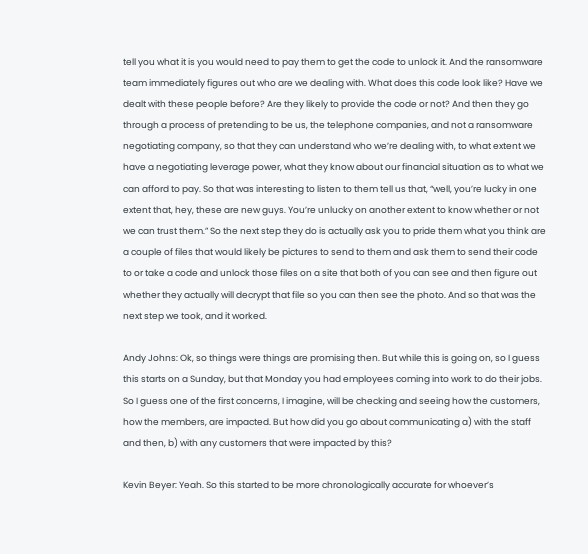tell you what it is you would need to pay them to get the code to unlock it. And the ransomware team immediately figures out who are we dealing with. What does this code look like? Have we dealt with these people before? Are they likely to provide the code or not? And then they go through a process of pretending to be us, the telephone companies, and not a ransomware negotiating company, so that they can understand who we’re dealing with, to what extent we have a negotiating leverage power, what they know about our financial situation as to what we can afford to pay. So that was interesting to listen to them tell us that, “well, you’re lucky in one extent that, hey, these are new guys. You’re unlucky on another extent to know whether or not we can trust them.” So the next step they do is actually ask you to pride them what you think are a couple of files that would likely be pictures to send to them and ask them to send their code to or take a code and unlock those files on a site that both of you can see and then figure out whether they actually will decrypt that file so you can then see the photo. And so that was the next step we took, and it worked.

Andy Johns: Ok, so things were things are promising then. But while this is going on, so I guess this starts on a Sunday, but that Monday you had employees coming into work to do their jobs. So I guess one of the first concerns, I imagine, will be checking and seeing how the customers, how the members, are impacted. But how did you go about communicating a) with the staff and then, b) with any customers that were impacted by this?

Kevin Beyer: Yeah. So this started to be more chronologically accurate for whoever’s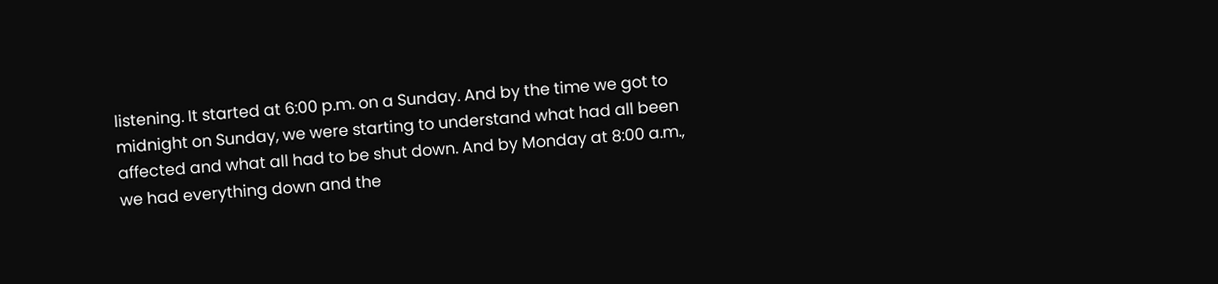listening. It started at 6:00 p.m. on a Sunday. And by the time we got to midnight on Sunday, we were starting to understand what had all been affected and what all had to be shut down. And by Monday at 8:00 a.m., we had everything down and the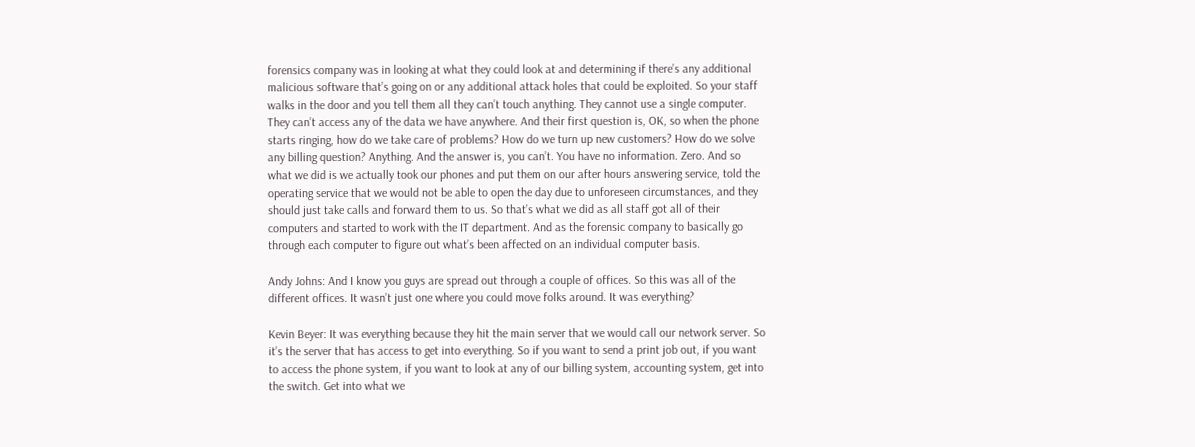forensics company was in looking at what they could look at and determining if there’s any additional malicious software that’s going on or any additional attack holes that could be exploited. So your staff walks in the door and you tell them all they can’t touch anything. They cannot use a single computer. They can’t access any of the data we have anywhere. And their first question is, OK, so when the phone starts ringing, how do we take care of problems? How do we turn up new customers? How do we solve any billing question? Anything. And the answer is, you can’t. You have no information. Zero. And so what we did is we actually took our phones and put them on our after hours answering service, told the operating service that we would not be able to open the day due to unforeseen circumstances, and they should just take calls and forward them to us. So that’s what we did as all staff got all of their computers and started to work with the IT department. And as the forensic company to basically go through each computer to figure out what’s been affected on an individual computer basis.

Andy Johns: And I know you guys are spread out through a couple of offices. So this was all of the different offices. It wasn’t just one where you could move folks around. It was everything?

Kevin Beyer: It was everything because they hit the main server that we would call our network server. So it’s the server that has access to get into everything. So if you want to send a print job out, if you want to access the phone system, if you want to look at any of our billing system, accounting system, get into the switch. Get into what we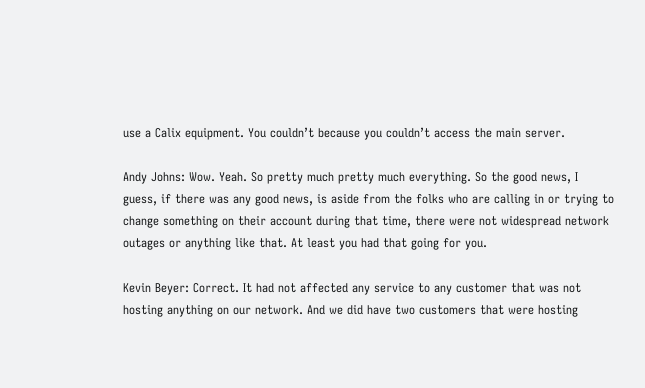use a Calix equipment. You couldn’t because you couldn’t access the main server.

Andy Johns: Wow. Yeah. So pretty much pretty much everything. So the good news, I guess, if there was any good news, is aside from the folks who are calling in or trying to change something on their account during that time, there were not widespread network outages or anything like that. At least you had that going for you.

Kevin Beyer: Correct. It had not affected any service to any customer that was not hosting anything on our network. And we did have two customers that were hosting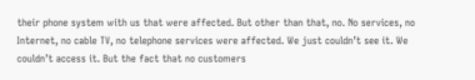their phone system with us that were affected. But other than that, no. No services, no Internet, no cable TV, no telephone services were affected. We just couldn’t see it. We couldn’t access it. But the fact that no customers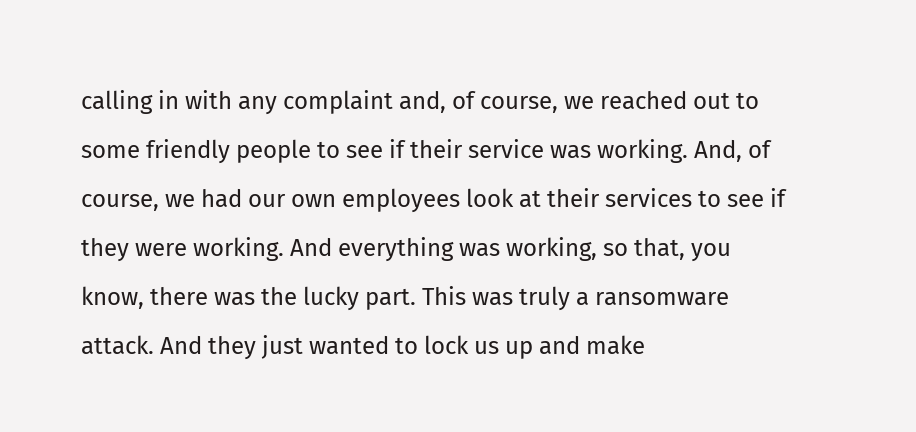calling in with any complaint and, of course, we reached out to some friendly people to see if their service was working. And, of course, we had our own employees look at their services to see if they were working. And everything was working, so that, you know, there was the lucky part. This was truly a ransomware attack. And they just wanted to lock us up and make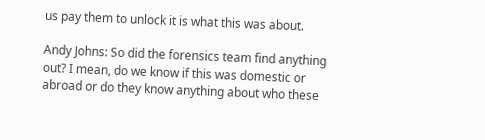us pay them to unlock it is what this was about.

Andy Johns: So did the forensics team find anything out? I mean, do we know if this was domestic or abroad or do they know anything about who these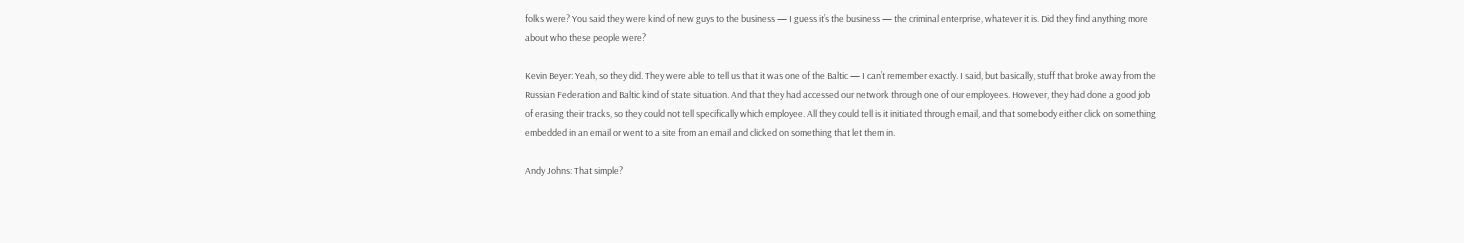folks were? You said they were kind of new guys to the business — I guess it’s the business — the criminal enterprise, whatever it is. Did they find anything more about who these people were?

Kevin Beyer: Yeah, so they did. They were able to tell us that it was one of the Baltic — I can’t remember exactly. I said, but basically, stuff that broke away from the Russian Federation and Baltic kind of state situation. And that they had accessed our network through one of our employees. However, they had done a good job of erasing their tracks, so they could not tell specifically which employee. All they could tell is it initiated through email, and that somebody either click on something embedded in an email or went to a site from an email and clicked on something that let them in.

Andy Johns: That simple?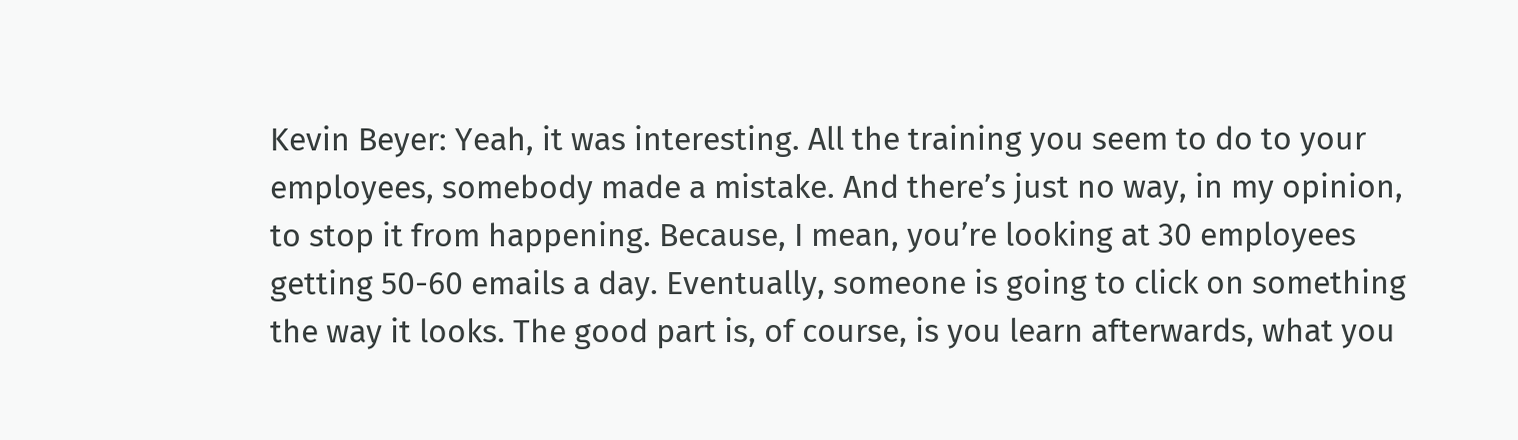Kevin Beyer: Yeah, it was interesting. All the training you seem to do to your employees, somebody made a mistake. And there’s just no way, in my opinion, to stop it from happening. Because, I mean, you’re looking at 30 employees getting 50-60 emails a day. Eventually, someone is going to click on something the way it looks. The good part is, of course, is you learn afterwards, what you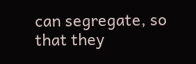can segregate, so that they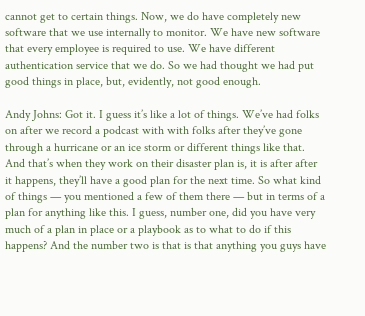cannot get to certain things. Now, we do have completely new software that we use internally to monitor. We have new software that every employee is required to use. We have different authentication service that we do. So we had thought we had put good things in place, but, evidently, not good enough.

Andy Johns: Got it. I guess it’s like a lot of things. We’ve had folks on after we record a podcast with with folks after they’ve gone through a hurricane or an ice storm or different things like that. And that’s when they work on their disaster plan is, it is after after it happens, they’ll have a good plan for the next time. So what kind of things — you mentioned a few of them there — but in terms of a plan for anything like this. I guess, number one, did you have very much of a plan in place or a playbook as to what to do if this happens? And the number two is that is that anything you guys have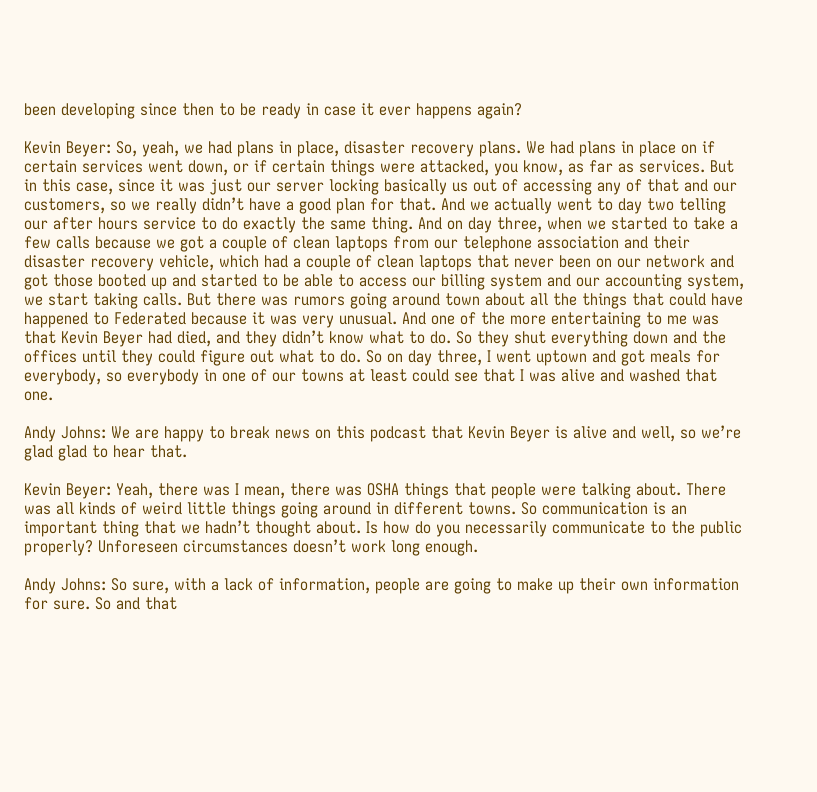been developing since then to be ready in case it ever happens again?

Kevin Beyer: So, yeah, we had plans in place, disaster recovery plans. We had plans in place on if certain services went down, or if certain things were attacked, you know, as far as services. But in this case, since it was just our server locking basically us out of accessing any of that and our customers, so we really didn’t have a good plan for that. And we actually went to day two telling our after hours service to do exactly the same thing. And on day three, when we started to take a few calls because we got a couple of clean laptops from our telephone association and their disaster recovery vehicle, which had a couple of clean laptops that never been on our network and got those booted up and started to be able to access our billing system and our accounting system, we start taking calls. But there was rumors going around town about all the things that could have happened to Federated because it was very unusual. And one of the more entertaining to me was that Kevin Beyer had died, and they didn’t know what to do. So they shut everything down and the offices until they could figure out what to do. So on day three, I went uptown and got meals for everybody, so everybody in one of our towns at least could see that I was alive and washed that one.

Andy Johns: We are happy to break news on this podcast that Kevin Beyer is alive and well, so we’re glad glad to hear that.

Kevin Beyer: Yeah, there was I mean, there was OSHA things that people were talking about. There was all kinds of weird little things going around in different towns. So communication is an important thing that we hadn’t thought about. Is how do you necessarily communicate to the public properly? Unforeseen circumstances doesn’t work long enough.

Andy Johns: So sure, with a lack of information, people are going to make up their own information for sure. So and that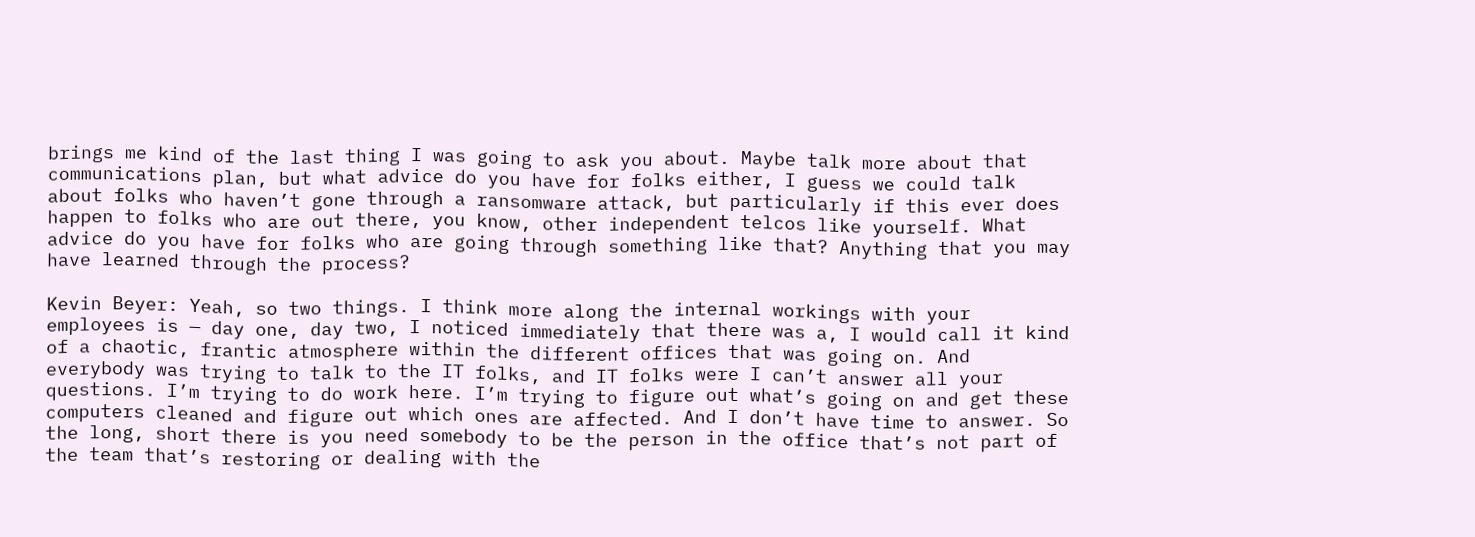brings me kind of the last thing I was going to ask you about. Maybe talk more about that communications plan, but what advice do you have for folks either, I guess we could talk about folks who haven’t gone through a ransomware attack, but particularly if this ever does happen to folks who are out there, you know, other independent telcos like yourself. What advice do you have for folks who are going through something like that? Anything that you may have learned through the process?

Kevin Beyer: Yeah, so two things. I think more along the internal workings with your employees is — day one, day two, I noticed immediately that there was a, I would call it kind of a chaotic, frantic atmosphere within the different offices that was going on. And everybody was trying to talk to the IT folks, and IT folks were I can’t answer all your questions. I’m trying to do work here. I’m trying to figure out what’s going on and get these computers cleaned and figure out which ones are affected. And I don’t have time to answer. So the long, short there is you need somebody to be the person in the office that’s not part of the team that’s restoring or dealing with the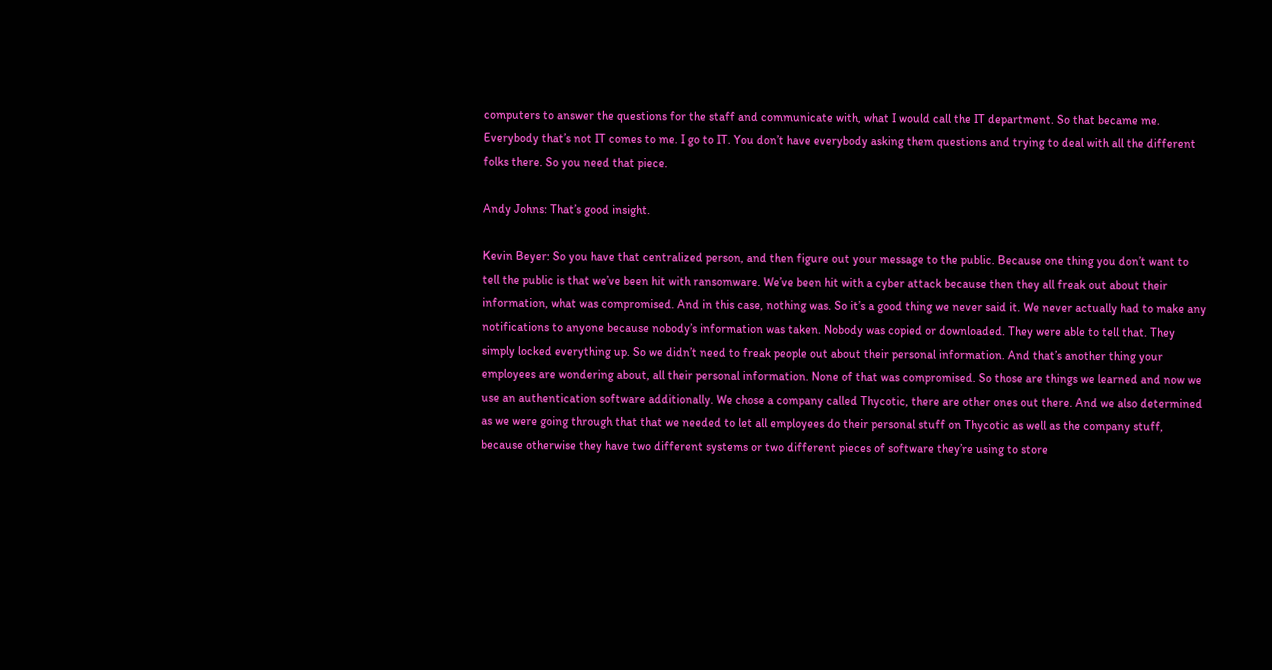computers to answer the questions for the staff and communicate with, what I would call the IT department. So that became me. Everybody that’s not IT comes to me. I go to IT. You don’t have everybody asking them questions and trying to deal with all the different folks there. So you need that piece.

Andy Johns: That’s good insight.

Kevin Beyer: So you have that centralized person, and then figure out your message to the public. Because one thing you don’t want to tell the public is that we’ve been hit with ransomware. We’ve been hit with a cyber attack because then they all freak out about their information, what was compromised. And in this case, nothing was. So it’s a good thing we never said it. We never actually had to make any notifications to anyone because nobody’s information was taken. Nobody was copied or downloaded. They were able to tell that. They simply locked everything up. So we didn’t need to freak people out about their personal information. And that’s another thing your employees are wondering about, all their personal information. None of that was compromised. So those are things we learned and now we use an authentication software additionally. We chose a company called Thycotic, there are other ones out there. And we also determined as we were going through that that we needed to let all employees do their personal stuff on Thycotic as well as the company stuff, because otherwise they have two different systems or two different pieces of software they’re using to store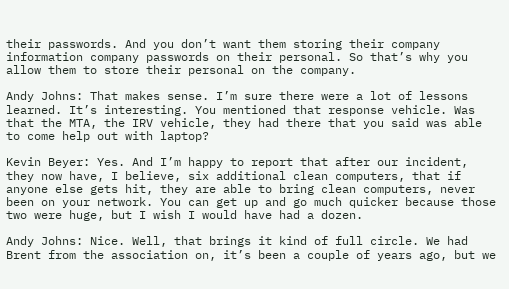their passwords. And you don’t want them storing their company information company passwords on their personal. So that’s why you allow them to store their personal on the company.

Andy Johns: That makes sense. I’m sure there were a lot of lessons learned. It’s interesting. You mentioned that response vehicle. Was that the MTA, the IRV vehicle, they had there that you said was able to come help out with laptop?

Kevin Beyer: Yes. And I’m happy to report that after our incident, they now have, I believe, six additional clean computers, that if anyone else gets hit, they are able to bring clean computers, never been on your network. You can get up and go much quicker because those two were huge, but I wish I would have had a dozen.

Andy Johns: Nice. Well, that brings it kind of full circle. We had Brent from the association on, it’s been a couple of years ago, but we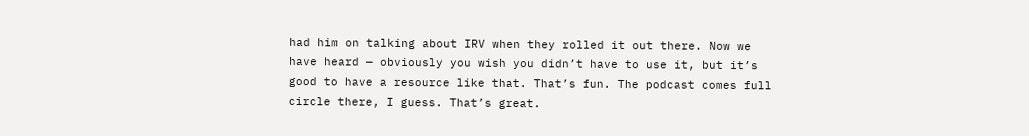had him on talking about IRV when they rolled it out there. Now we have heard — obviously you wish you didn’t have to use it, but it’s good to have a resource like that. That’s fun. The podcast comes full circle there, I guess. That’s great.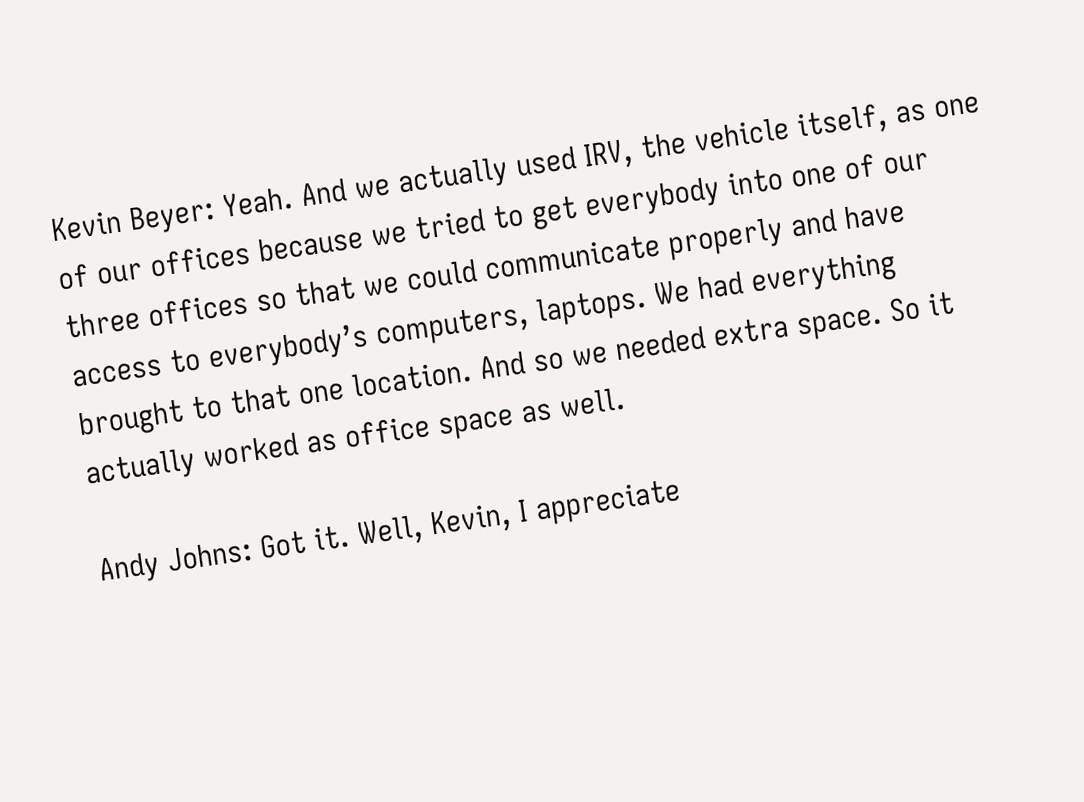Kevin Beyer: Yeah. And we actually used IRV, the vehicle itself, as one of our offices because we tried to get everybody into one of our three offices so that we could communicate properly and have access to everybody’s computers, laptops. We had everything brought to that one location. And so we needed extra space. So it actually worked as office space as well.

Andy Johns: Got it. Well, Kevin, I appreciate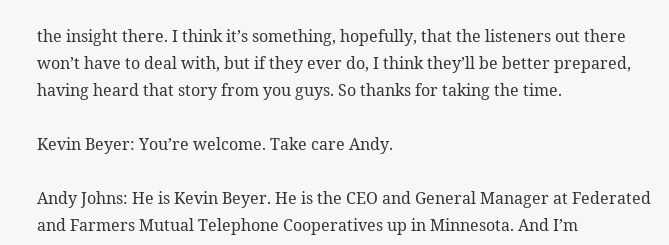the insight there. I think it’s something, hopefully, that the listeners out there won’t have to deal with, but if they ever do, I think they’ll be better prepared, having heard that story from you guys. So thanks for taking the time.

Kevin Beyer: You’re welcome. Take care Andy.

Andy Johns: He is Kevin Beyer. He is the CEO and General Manager at Federated and Farmers Mutual Telephone Cooperatives up in Minnesota. And I’m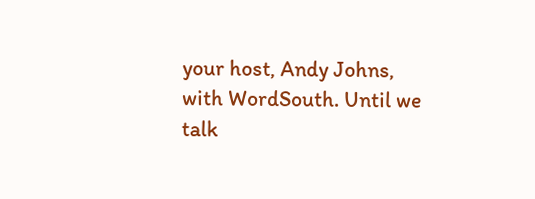your host, Andy Johns, with WordSouth. Until we talk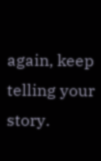again, keep telling your story.